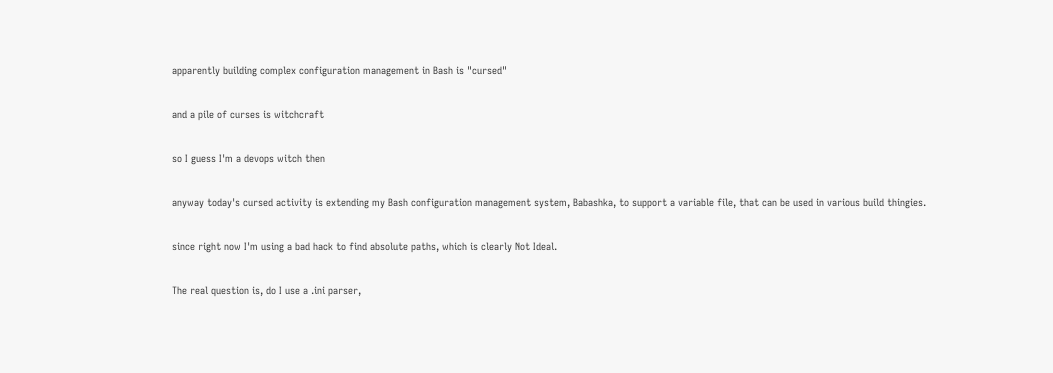apparently building complex configuration management in Bash is "cursed"

and a pile of curses is witchcraft

so I guess I'm a devops witch then

anyway today's cursed activity is extending my Bash configuration management system, Babashka, to support a variable file, that can be used in various build thingies.

since right now I'm using a bad hack to find absolute paths, which is clearly Not Ideal.

The real question is, do I use a .ini parser,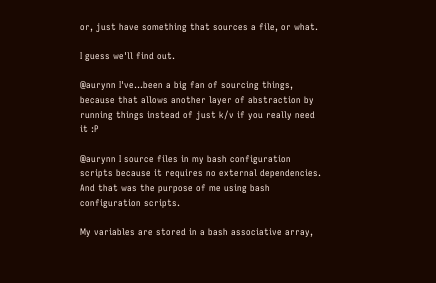or, just have something that sources a file, or what.

I guess we'll find out.

@aurynn I've...been a big fan of sourcing things, because that allows another layer of abstraction by running things instead of just k/v if you really need it :P

@aurynn I source files in my bash configuration scripts because it requires no external dependencies. And that was the purpose of me using bash configuration scripts.

My variables are stored in a bash associative array,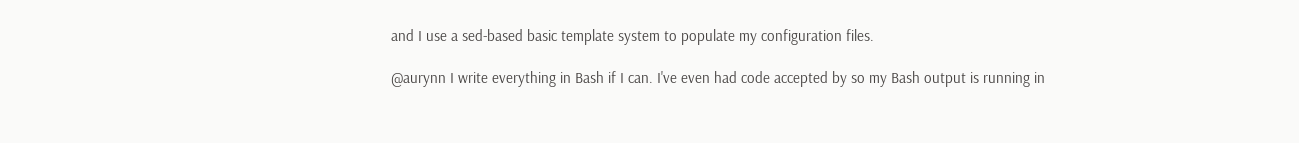and I use a sed-based basic template system to populate my configuration files.

@aurynn I write everything in Bash if I can. I've even had code accepted by so my Bash output is running in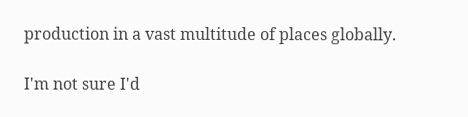production in a vast multitude of places globally.

I'm not sure I'd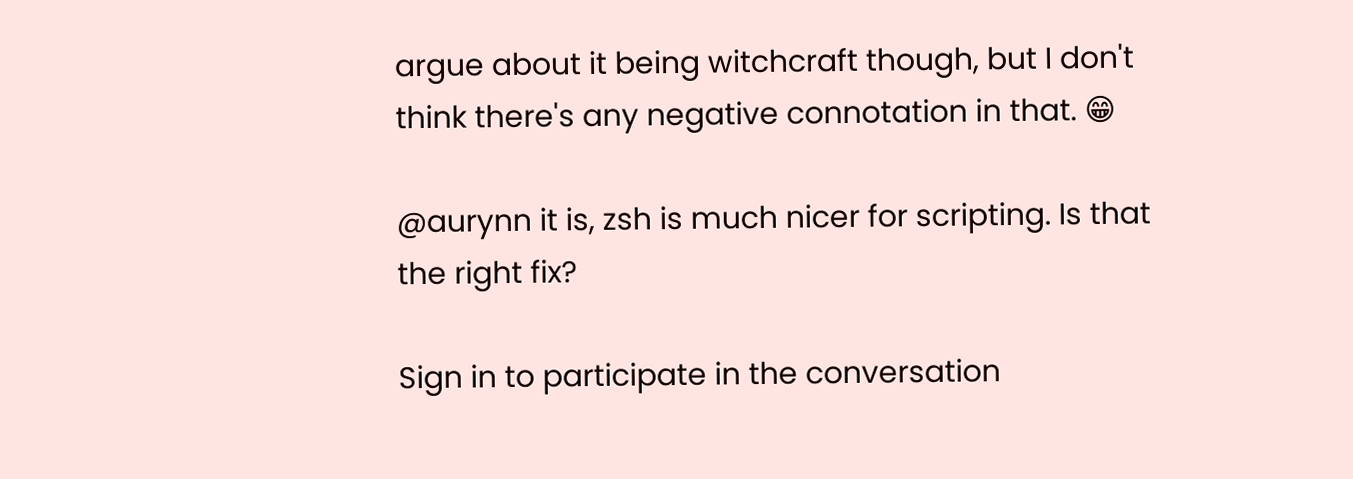argue about it being witchcraft though, but I don't think there's any negative connotation in that. 😁

@aurynn it is, zsh is much nicer for scripting. Is that the right fix?

Sign in to participate in the conversation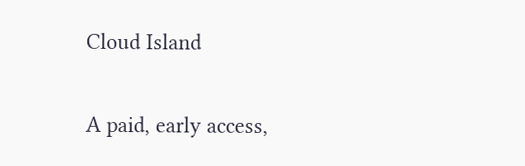Cloud Island

A paid, early access,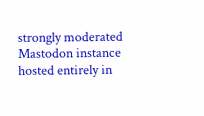strongly moderated Mastodon instance hosted entirely in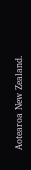Aotearoa New Zealand.